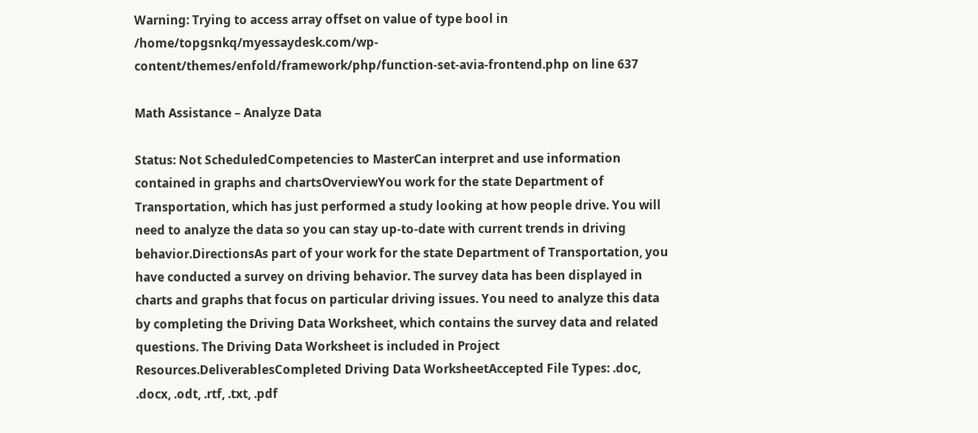Warning: Trying to access array offset on value of type bool in /home/topgsnkq/myessaydesk.com/wp-content/themes/enfold/framework/php/function-set-avia-frontend.php on line 637

Math Assistance – Analyze Data

Status: Not ScheduledCompetencies to MasterCan interpret and use information contained in graphs and chartsOverviewYou work for the state Department of Transportation, which has just performed a study looking at how people drive. You will need to analyze the data so you can stay up-to-date with current trends in driving behavior.DirectionsAs part of your work for the state Department of Transportation, you have conducted a survey on driving behavior. The survey data has been displayed in charts and graphs that focus on particular driving issues. You need to analyze this data by completing the Driving Data Worksheet, which contains the survey data and related questions. The Driving Data Worksheet is included in Project Resources.DeliverablesCompleted Driving Data WorksheetAccepted File Types: .doc, .docx, .odt, .rtf, .txt, .pdf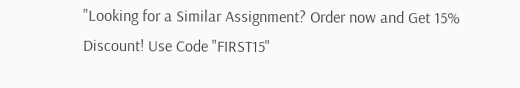"Looking for a Similar Assignment? Order now and Get 15% Discount! Use Code "FIRST15"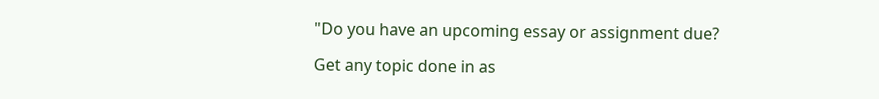"Do you have an upcoming essay or assignment due?

Get any topic done in as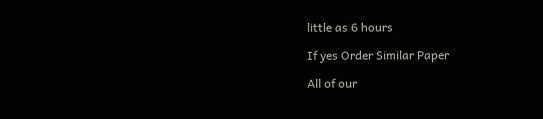little as 6 hours

If yes Order Similar Paper

All of our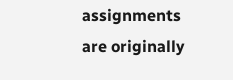assignments are originally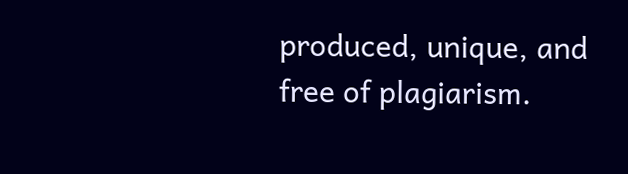produced, unique, and free of plagiarism.